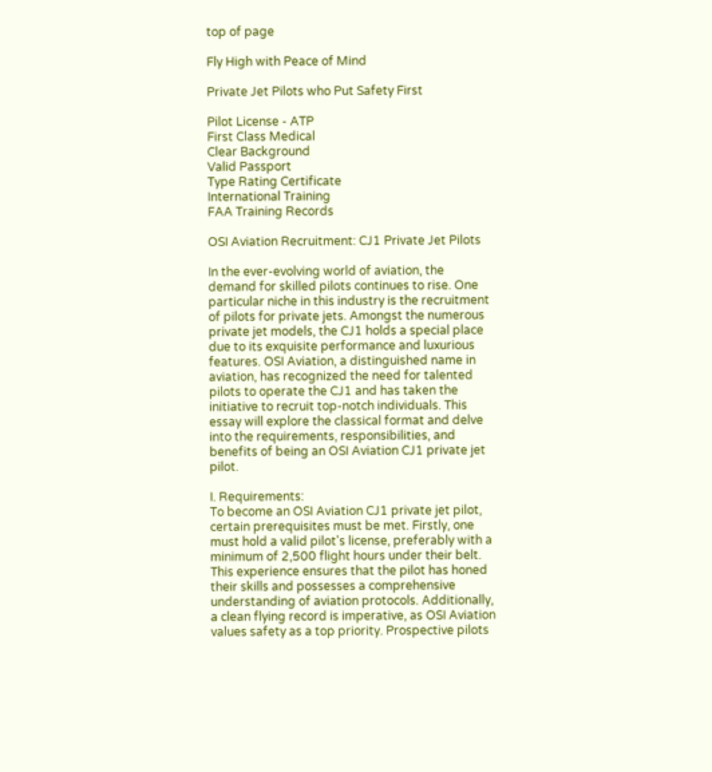top of page

Fly High with Peace of Mind

Private Jet Pilots who Put Safety First

Pilot License - ATP
First Class Medical
Clear Background
Valid Passport
Type Rating Certificate
International Training
FAA Training Records

OSI Aviation Recruitment: CJ1 Private Jet Pilots

In the ever-evolving world of aviation, the demand for skilled pilots continues to rise. One particular niche in this industry is the recruitment of pilots for private jets. Amongst the numerous private jet models, the CJ1 holds a special place due to its exquisite performance and luxurious features. OSI Aviation, a distinguished name in aviation, has recognized the need for talented pilots to operate the CJ1 and has taken the initiative to recruit top-notch individuals. This essay will explore the classical format and delve into the requirements, responsibilities, and benefits of being an OSI Aviation CJ1 private jet pilot.

I. Requirements:
To become an OSI Aviation CJ1 private jet pilot, certain prerequisites must be met. Firstly, one must hold a valid pilot's license, preferably with a minimum of 2,500 flight hours under their belt. This experience ensures that the pilot has honed their skills and possesses a comprehensive understanding of aviation protocols. Additionally, a clean flying record is imperative, as OSI Aviation values safety as a top priority. Prospective pilots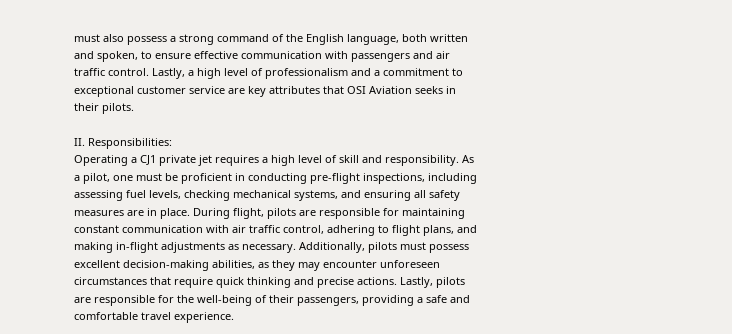must also possess a strong command of the English language, both written and spoken, to ensure effective communication with passengers and air traffic control. Lastly, a high level of professionalism and a commitment to exceptional customer service are key attributes that OSI Aviation seeks in their pilots.

II. Responsibilities:
Operating a CJ1 private jet requires a high level of skill and responsibility. As a pilot, one must be proficient in conducting pre-flight inspections, including assessing fuel levels, checking mechanical systems, and ensuring all safety measures are in place. During flight, pilots are responsible for maintaining constant communication with air traffic control, adhering to flight plans, and making in-flight adjustments as necessary. Additionally, pilots must possess excellent decision-making abilities, as they may encounter unforeseen circumstances that require quick thinking and precise actions. Lastly, pilots are responsible for the well-being of their passengers, providing a safe and comfortable travel experience.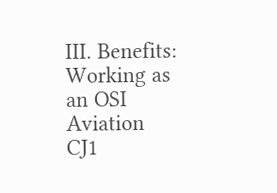III. Benefits:
Working as an OSI Aviation CJ1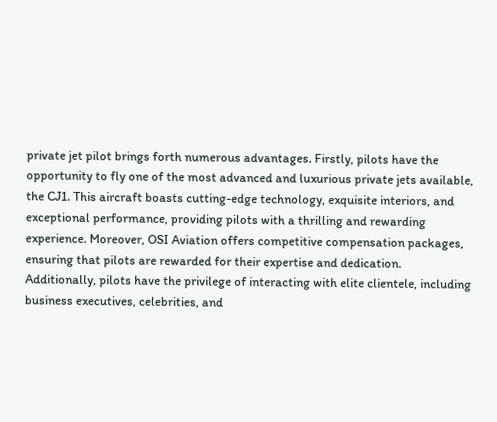private jet pilot brings forth numerous advantages. Firstly, pilots have the opportunity to fly one of the most advanced and luxurious private jets available, the CJ1. This aircraft boasts cutting-edge technology, exquisite interiors, and exceptional performance, providing pilots with a thrilling and rewarding experience. Moreover, OSI Aviation offers competitive compensation packages, ensuring that pilots are rewarded for their expertise and dedication. Additionally, pilots have the privilege of interacting with elite clientele, including business executives, celebrities, and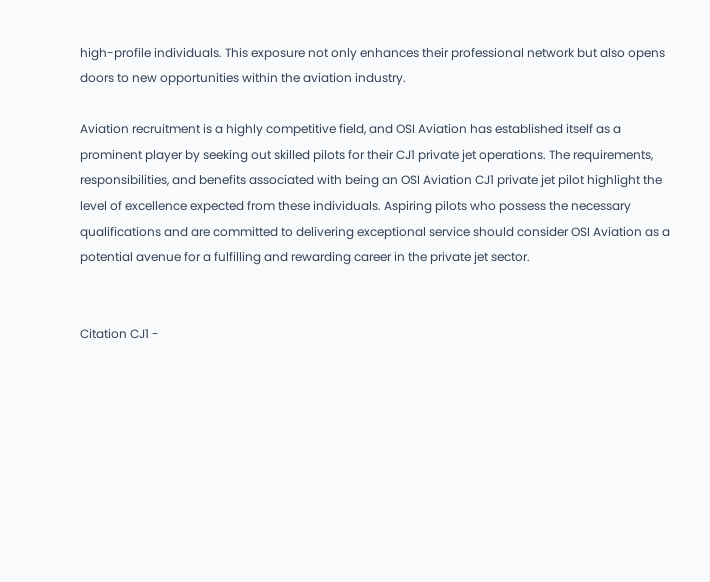high-profile individuals. This exposure not only enhances their professional network but also opens doors to new opportunities within the aviation industry.

Aviation recruitment is a highly competitive field, and OSI Aviation has established itself as a prominent player by seeking out skilled pilots for their CJ1 private jet operations. The requirements, responsibilities, and benefits associated with being an OSI Aviation CJ1 private jet pilot highlight the level of excellence expected from these individuals. Aspiring pilots who possess the necessary qualifications and are committed to delivering exceptional service should consider OSI Aviation as a potential avenue for a fulfilling and rewarding career in the private jet sector.


Citation CJ1 -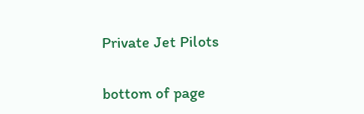Private Jet Pilots

bottom of page